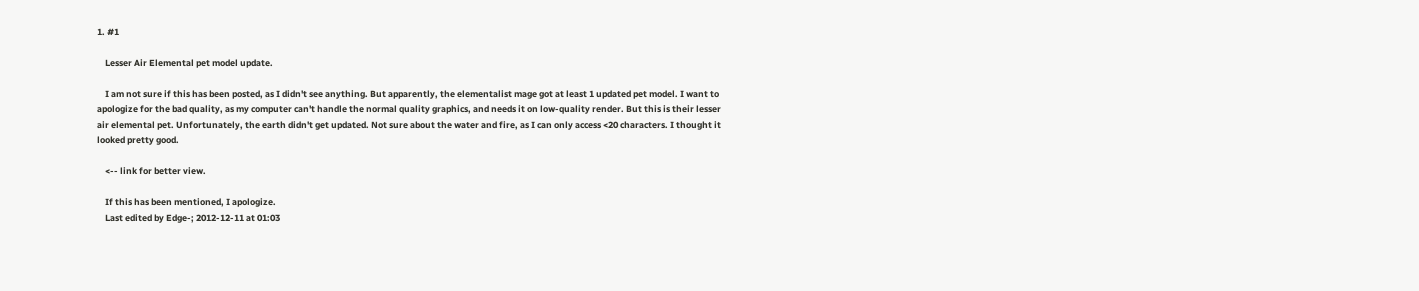1. #1

    Lesser Air Elemental pet model update.

    I am not sure if this has been posted, as I didn't see anything. But apparently, the elementalist mage got at least 1 updated pet model. I want to apologize for the bad quality, as my computer can't handle the normal quality graphics, and needs it on low-quality render. But this is their lesser air elemental pet. Unfortunately, the earth didn't get updated. Not sure about the water and fire, as I can only access <20 characters. I thought it looked pretty good.

    <-- link for better view.

    If this has been mentioned, I apologize.
    Last edited by Edge-; 2012-12-11 at 01:03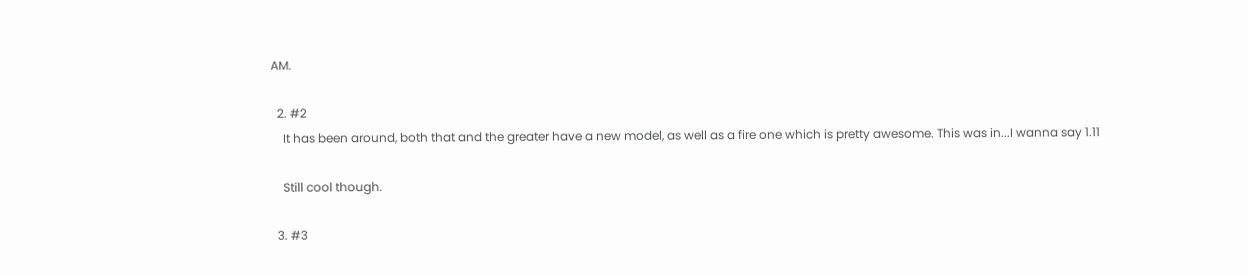AM.

  2. #2
    It has been around, both that and the greater have a new model, as well as a fire one which is pretty awesome. This was in...I wanna say 1.11

    Still cool though.

  3. #3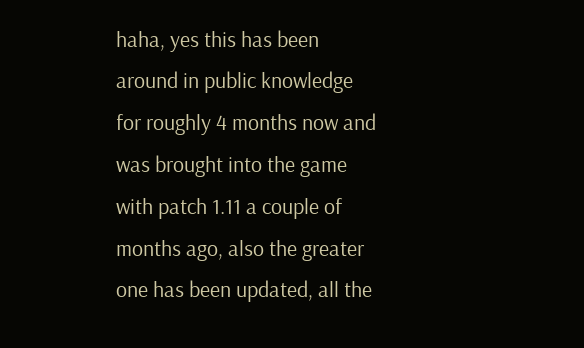haha, yes this has been around in public knowledge for roughly 4 months now and was brought into the game with patch 1.11 a couple of months ago, also the greater one has been updated, all the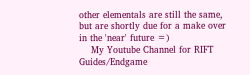other elementals are still the same, but are shortly due for a make over in the 'near' future =)
    My Youtube Channel for RIFT Guides/Endgame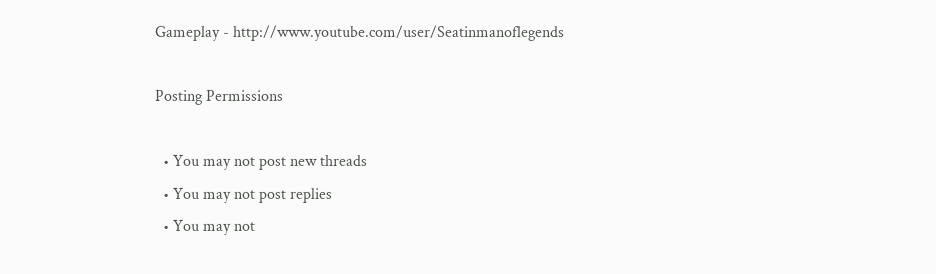Gameplay - http://www.youtube.com/user/Seatinmanoflegends

Posting Permissions

  • You may not post new threads
  • You may not post replies
  • You may not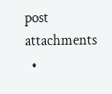post attachments
  •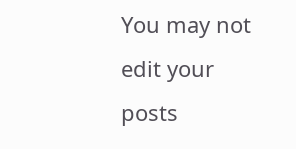You may not edit your posts